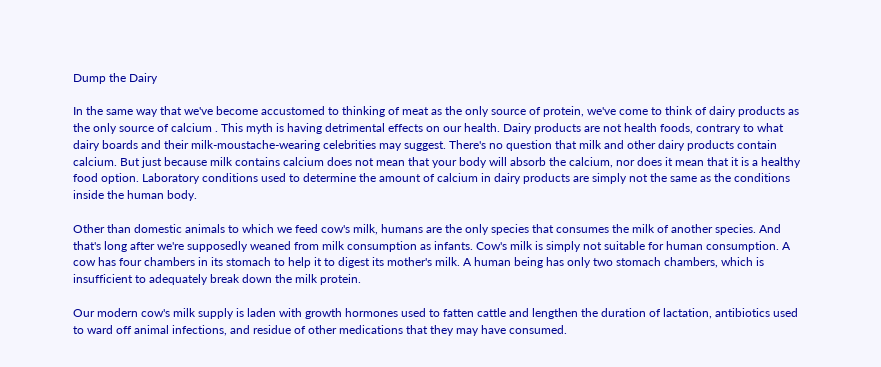Dump the Dairy

In the same way that we've become accustomed to thinking of meat as the only source of protein, we've come to think of dairy products as the only source of calcium . This myth is having detrimental effects on our health. Dairy products are not health foods, contrary to what dairy boards and their milk-moustache-wearing celebrities may suggest. There's no question that milk and other dairy products contain calcium. But just because milk contains calcium does not mean that your body will absorb the calcium, nor does it mean that it is a healthy food option. Laboratory conditions used to determine the amount of calcium in dairy products are simply not the same as the conditions inside the human body.

Other than domestic animals to which we feed cow's milk, humans are the only species that consumes the milk of another species. And that's long after we're supposedly weaned from milk consumption as infants. Cow's milk is simply not suitable for human consumption. A cow has four chambers in its stomach to help it to digest its mother's milk. A human being has only two stomach chambers, which is insufficient to adequately break down the milk protein.

Our modern cow's milk supply is laden with growth hormones used to fatten cattle and lengthen the duration of lactation, antibiotics used to ward off animal infections, and residue of other medications that they may have consumed.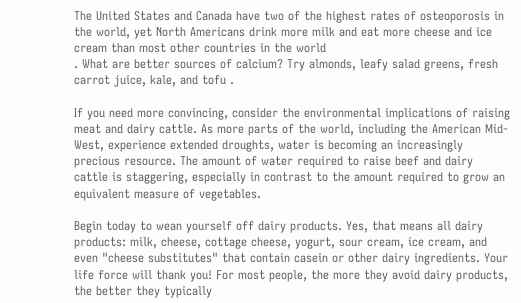The United States and Canada have two of the highest rates of osteoporosis in the world, yet North Americans drink more milk and eat more cheese and ice cream than most other countries in the world
. What are better sources of calcium? Try almonds, leafy salad greens, fresh carrot juice, kale, and tofu .

If you need more convincing, consider the environmental implications of raising meat and dairy cattle. As more parts of the world, including the American Mid-West, experience extended droughts, water is becoming an increasingly precious resource. The amount of water required to raise beef and dairy cattle is staggering, especially in contrast to the amount required to grow an equivalent measure of vegetables.

Begin today to wean yourself off dairy products. Yes, that means all dairy products: milk, cheese, cottage cheese, yogurt, sour cream, ice cream, and even "cheese substitutes" that contain casein or other dairy ingredients. Your life force will thank you! For most people, the more they avoid dairy products, the better they typically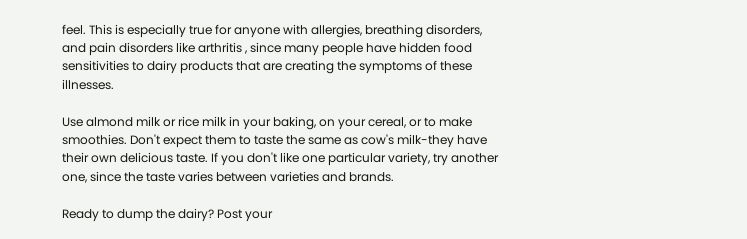feel. This is especially true for anyone with allergies, breathing disorders, and pain disorders like arthritis , since many people have hidden food sensitivities to dairy products that are creating the symptoms of these illnesses.

Use almond milk or rice milk in your baking, on your cereal, or to make smoothies. Don't expect them to taste the same as cow's milk-they have their own delicious taste. If you don't like one particular variety, try another one, since the taste varies between varieties and brands.

Ready to dump the dairy? Post your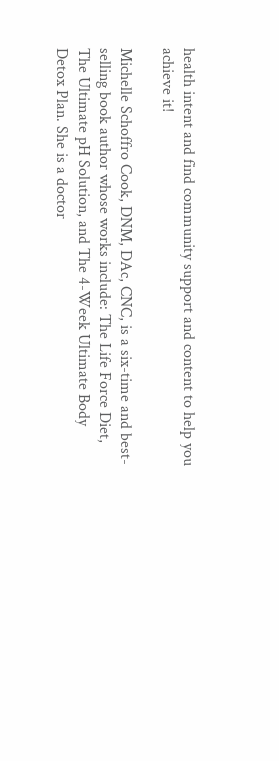health intent and find community support and content to help you achieve it!

Michelle Schoffro Cook, DNM, DAc, CNC, is a six-time and best-selling book author whose works include: The Life Force Diet, The Ultimate pH Solution, and The 4-Week Ultimate Body Detox Plan. She is a doctor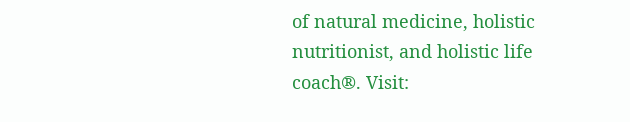of natural medicine, holistic nutritionist, and holistic life coach®. Visit: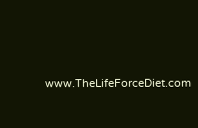www.TheLifeForceDiet.com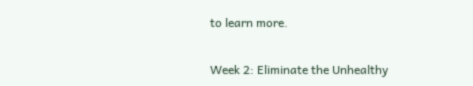to learn more.

Week 2: Eliminate the Unhealthy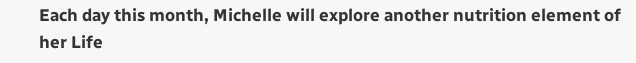Each day this month, Michelle will explore another nutrition element of her Life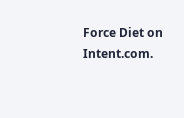Force Diet on Intent.com.